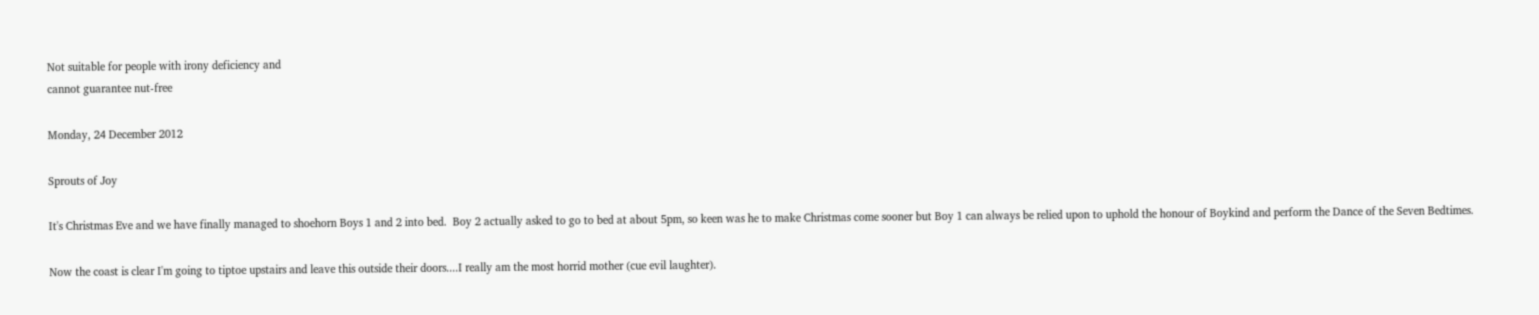Not suitable for people with irony deficiency and
cannot guarantee nut-free

Monday, 24 December 2012

Sprouts of Joy

It's Christmas Eve and we have finally managed to shoehorn Boys 1 and 2 into bed.  Boy 2 actually asked to go to bed at about 5pm, so keen was he to make Christmas come sooner but Boy 1 can always be relied upon to uphold the honour of Boykind and perform the Dance of the Seven Bedtimes.

Now the coast is clear I'm going to tiptoe upstairs and leave this outside their doors....I really am the most horrid mother (cue evil laughter).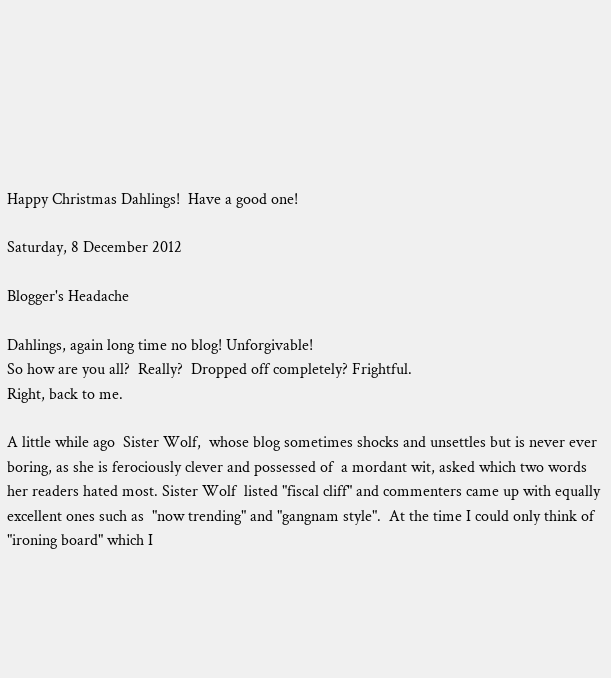Happy Christmas Dahlings!  Have a good one!

Saturday, 8 December 2012

Blogger's Headache

Dahlings, again long time no blog! Unforgivable!
So how are you all?  Really?  Dropped off completely? Frightful.
Right, back to me.

A little while ago  Sister Wolf,  whose blog sometimes shocks and unsettles but is never ever boring, as she is ferociously clever and possessed of  a mordant wit, asked which two words her readers hated most. Sister Wolf  listed "fiscal cliff" and commenters came up with equally excellent ones such as  "now trending" and "gangnam style".  At the time I could only think of "ironing board" which I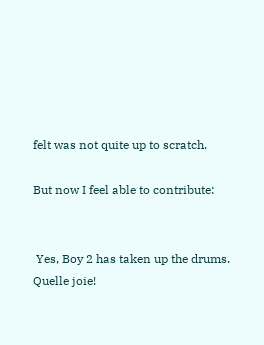felt was not quite up to scratch.

But now I feel able to contribute:


 Yes, Boy 2 has taken up the drums.
Quelle joie!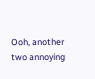Ooh, another two annoying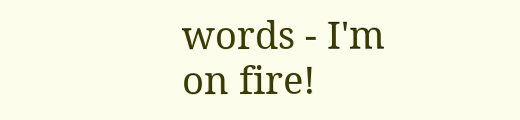words - I'm on fire!